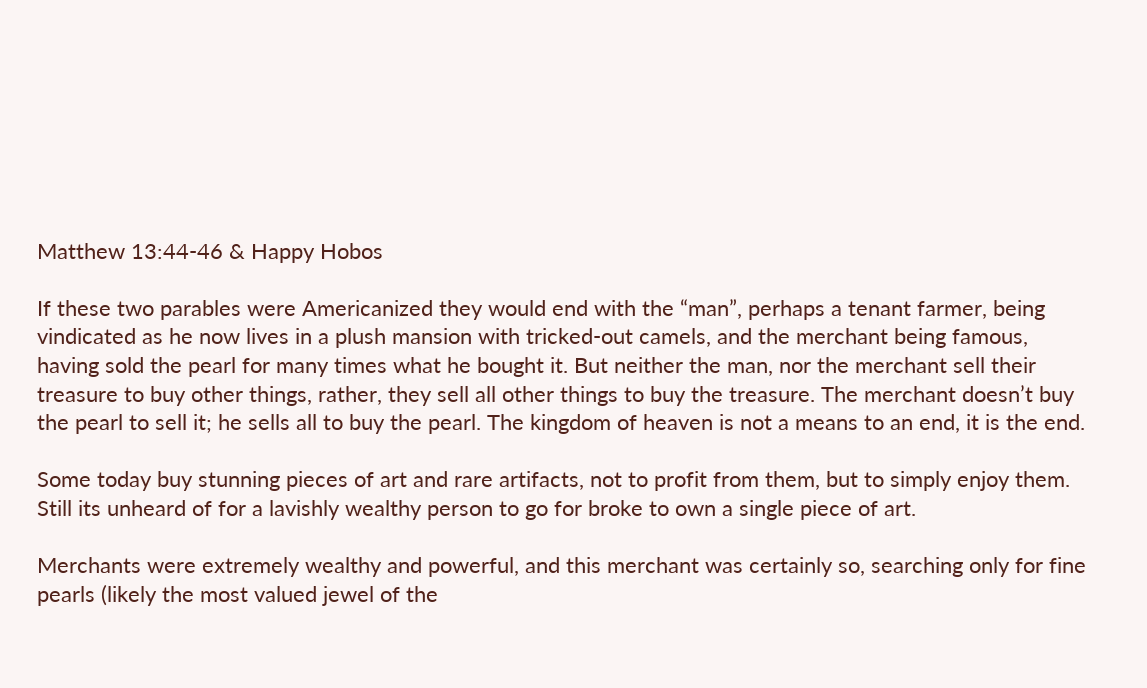Matthew 13:44-46 & Happy Hobos

If these two parables were Americanized they would end with the “man”, perhaps a tenant farmer, being vindicated as he now lives in a plush mansion with tricked-out camels, and the merchant being famous, having sold the pearl for many times what he bought it. But neither the man, nor the merchant sell their treasure to buy other things, rather, they sell all other things to buy the treasure. The merchant doesn’t buy the pearl to sell it; he sells all to buy the pearl. The kingdom of heaven is not a means to an end, it is the end.

Some today buy stunning pieces of art and rare artifacts, not to profit from them, but to simply enjoy them. Still its unheard of for a lavishly wealthy person to go for broke to own a single piece of art.

Merchants were extremely wealthy and powerful, and this merchant was certainly so, searching only for fine pearls (likely the most valued jewel of the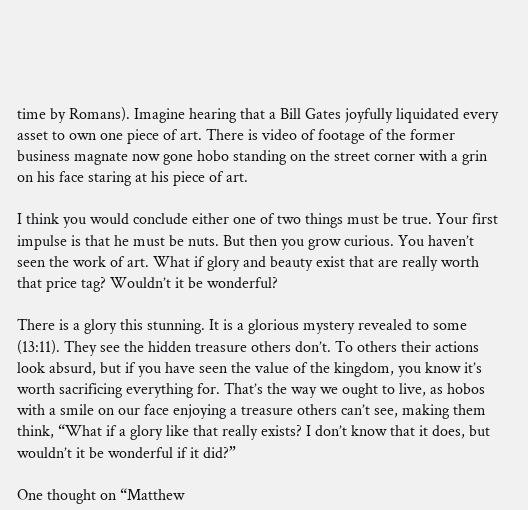time by Romans). Imagine hearing that a Bill Gates joyfully liquidated every asset to own one piece of art. There is video of footage of the former business magnate now gone hobo standing on the street corner with a grin on his face staring at his piece of art.

I think you would conclude either one of two things must be true. Your first impulse is that he must be nuts. But then you grow curious. You haven’t seen the work of art. What if glory and beauty exist that are really worth that price tag? Wouldn’t it be wonderful?

There is a glory this stunning. It is a glorious mystery revealed to some (13:11). They see the hidden treasure others don’t. To others their actions look absurd, but if you have seen the value of the kingdom, you know it’s worth sacrificing everything for. That’s the way we ought to live, as hobos with a smile on our face enjoying a treasure others can’t see, making them think, “What if a glory like that really exists? I don’t know that it does, but wouldn’t it be wonderful if it did?”

One thought on “Matthew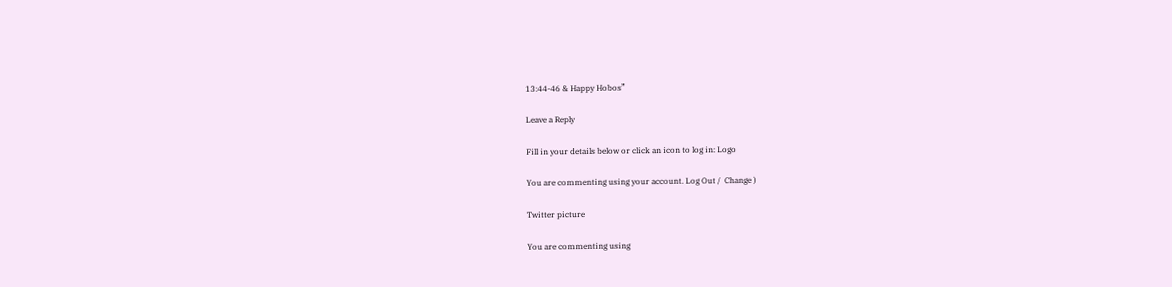13:44-46 & Happy Hobos”

Leave a Reply

Fill in your details below or click an icon to log in: Logo

You are commenting using your account. Log Out /  Change )

Twitter picture

You are commenting using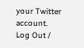your Twitter account. Log Out /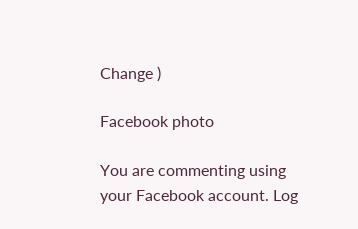Change )

Facebook photo

You are commenting using your Facebook account. Log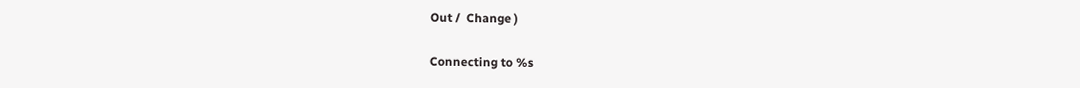Out /  Change )

Connecting to %s